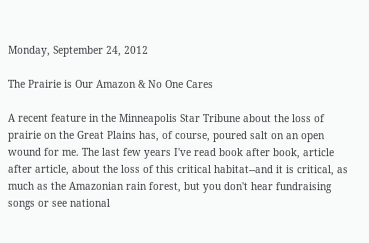Monday, September 24, 2012

The Prairie is Our Amazon & No One Cares

A recent feature in the Minneapolis Star Tribune about the loss of prairie on the Great Plains has, of course, poured salt on an open wound for me. The last few years I've read book after book, article after article, about the loss of this critical habitat--and it is critical, as much as the Amazonian rain forest, but you don't hear fundraising songs or see national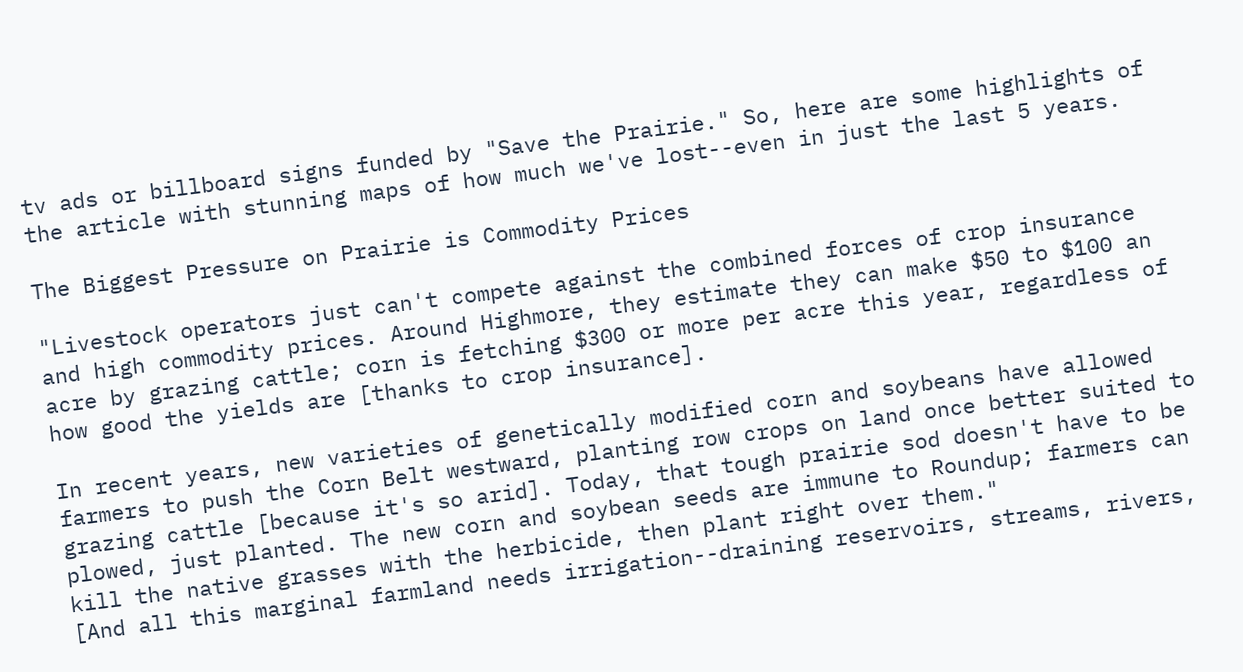tv ads or billboard signs funded by "Save the Prairie." So, here are some highlights of the article with stunning maps of how much we've lost--even in just the last 5 years.

The Biggest Pressure on Prairie is Commodity Prices

"Livestock operators just can't compete against the combined forces of crop insurance and high commodity prices. Around Highmore, they estimate they can make $50 to $100 an acre by grazing cattle; corn is fetching $300 or more per acre this year, regardless of how good the yields are [thanks to crop insurance].

In recent years, new varieties of genetically modified corn and soybeans have allowed farmers to push the Corn Belt westward, planting row crops on land once better suited to grazing cattle [because it's so arid]. Today, that tough prairie sod doesn't have to be plowed, just planted. The new corn and soybean seeds are immune to Roundup; farmers can kill the native grasses with the herbicide, then plant right over them."
[And all this marginal farmland needs irrigation--draining reservoirs, streams, rivers,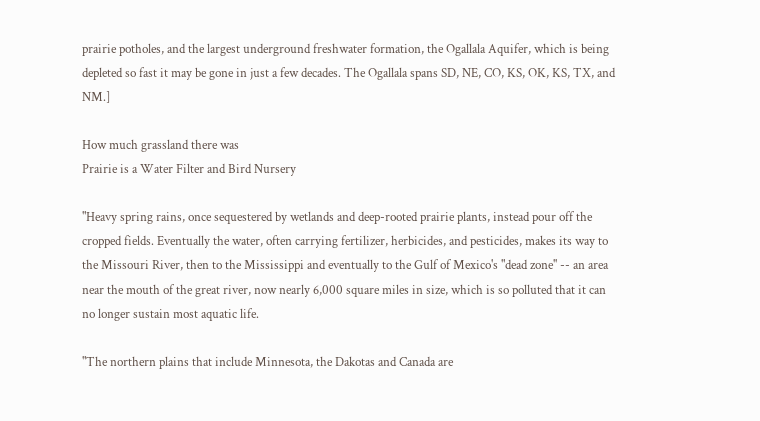prairie potholes, and the largest underground freshwater formation, the Ogallala Aquifer, which is being depleted so fast it may be gone in just a few decades. The Ogallala spans SD, NE, CO, KS, OK, KS, TX, and NM.]

How much grassland there was
Prairie is a Water Filter and Bird Nursery

"Heavy spring rains, once sequestered by wetlands and deep-rooted prairie plants, instead pour off the cropped fields. Eventually the water, often carrying fertilizer, herbicides, and pesticides, makes its way to the Missouri River, then to the Mississippi and eventually to the Gulf of Mexico's "dead zone'' -- an area near the mouth of the great river, now nearly 6,000 square miles in size, which is so polluted that it can no longer sustain most aquatic life.

"The northern plains that include Minnesota, the Dakotas and Canada are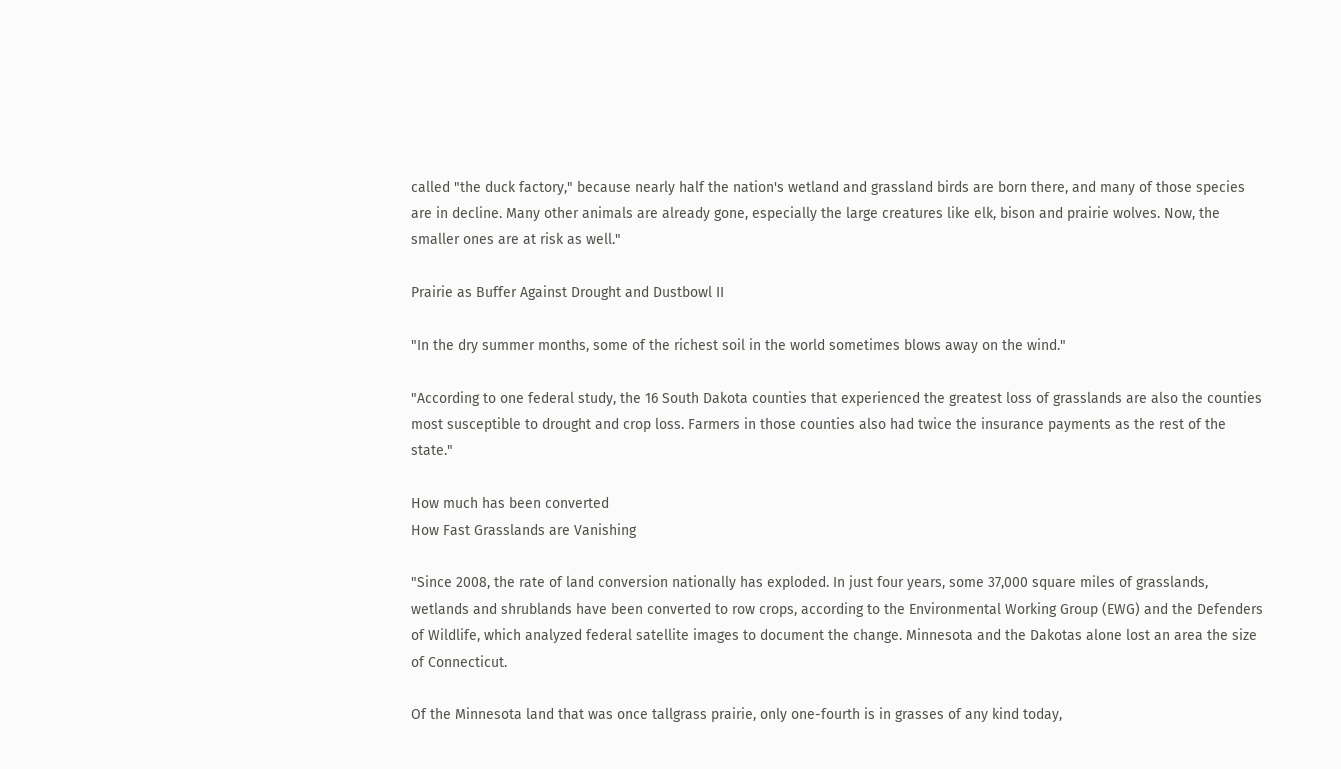called "the duck factory," because nearly half the nation's wetland and grassland birds are born there, and many of those species are in decline. Many other animals are already gone, especially the large creatures like elk, bison and prairie wolves. Now, the smaller ones are at risk as well."

Prairie as Buffer Against Drought and Dustbowl II

"In the dry summer months, some of the richest soil in the world sometimes blows away on the wind."

"According to one federal study, the 16 South Dakota counties that experienced the greatest loss of grasslands are also the counties most susceptible to drought and crop loss. Farmers in those counties also had twice the insurance payments as the rest of the state."

How much has been converted
How Fast Grasslands are Vanishing

"Since 2008, the rate of land conversion nationally has exploded. In just four years, some 37,000 square miles of grasslands, wetlands and shrublands have been converted to row crops, according to the Environmental Working Group (EWG) and the Defenders of Wildlife, which analyzed federal satellite images to document the change. Minnesota and the Dakotas alone lost an area the size of Connecticut.

Of the Minnesota land that was once tallgrass prairie, only one-fourth is in grasses of any kind today,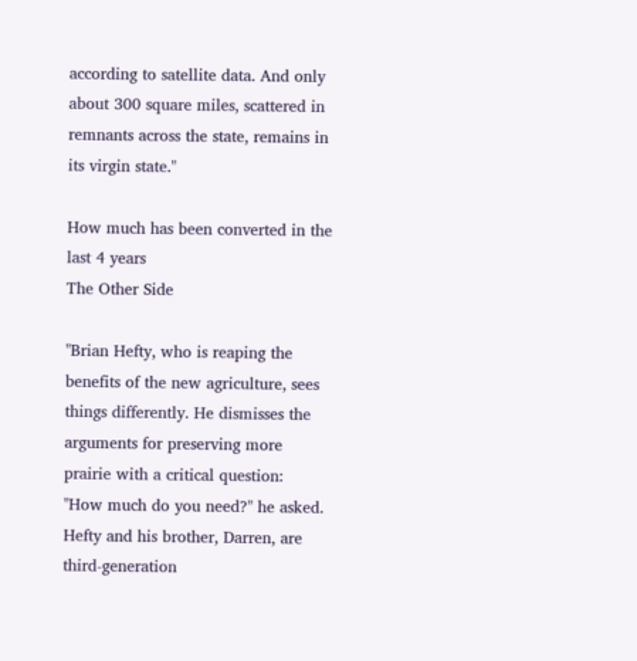according to satellite data. And only about 300 square miles, scattered in remnants across the state, remains in its virgin state."

How much has been converted in the last 4 years
The Other Side

"Brian Hefty, who is reaping the benefits of the new agriculture, sees things differently. He dismisses the arguments for preserving more prairie with a critical question:
"How much do you need?" he asked.
Hefty and his brother, Darren, are third-generation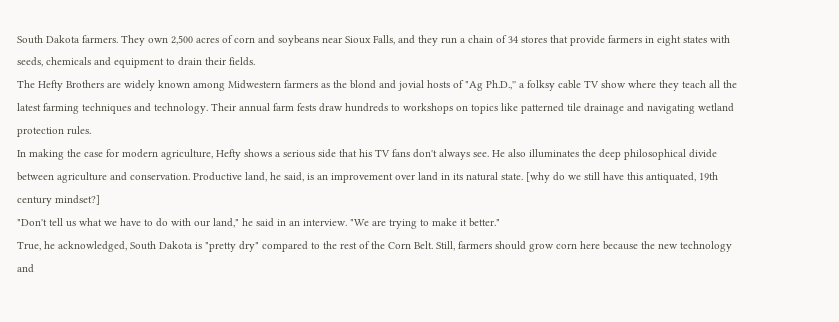South Dakota farmers. They own 2,500 acres of corn and soybeans near Sioux Falls, and they run a chain of 34 stores that provide farmers in eight states with seeds, chemicals and equipment to drain their fields.
The Hefty Brothers are widely known among Midwestern farmers as the blond and jovial hosts of "Ag Ph.D.,'' a folksy cable TV show where they teach all the latest farming techniques and technology. Their annual farm fests draw hundreds to workshops on topics like patterned tile drainage and navigating wetland protection rules.
In making the case for modern agriculture, Hefty shows a serious side that his TV fans don't always see. He also illuminates the deep philosophical divide between agriculture and conservation. Productive land, he said, is an improvement over land in its natural state. [why do we still have this antiquated, 19th century mindset?]
"Don't tell us what we have to do with our land," he said in an interview. "We are trying to make it better."
True, he acknowledged, South Dakota is "pretty dry" compared to the rest of the Corn Belt. Still, farmers should grow corn here because the new technology and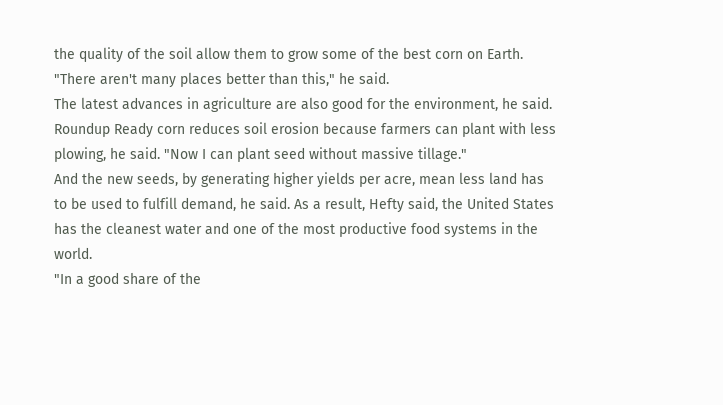the quality of the soil allow them to grow some of the best corn on Earth.
"There aren't many places better than this," he said.
The latest advances in agriculture are also good for the environment, he said. Roundup Ready corn reduces soil erosion because farmers can plant with less plowing, he said. "Now I can plant seed without massive tillage."
And the new seeds, by generating higher yields per acre, mean less land has to be used to fulfill demand, he said. As a result, Hefty said, the United States has the cleanest water and one of the most productive food systems in the world.
"In a good share of the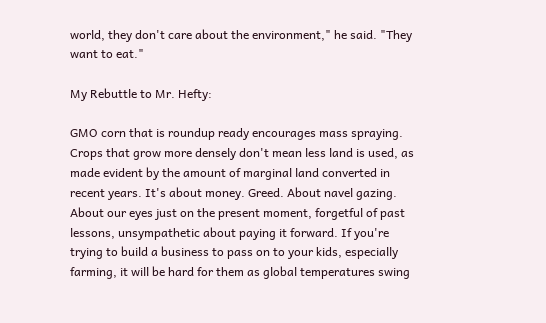world, they don't care about the environment," he said. "They want to eat."

My Rebuttle to Mr. Hefty:

GMO corn that is roundup ready encourages mass spraying. Crops that grow more densely don't mean less land is used, as made evident by the amount of marginal land converted in recent years. It's about money. Greed. About navel gazing. About our eyes just on the present moment, forgetful of past lessons, unsympathetic about paying it forward. If you're trying to build a business to pass on to your kids, especially farming, it will be hard for them as global temperatures swing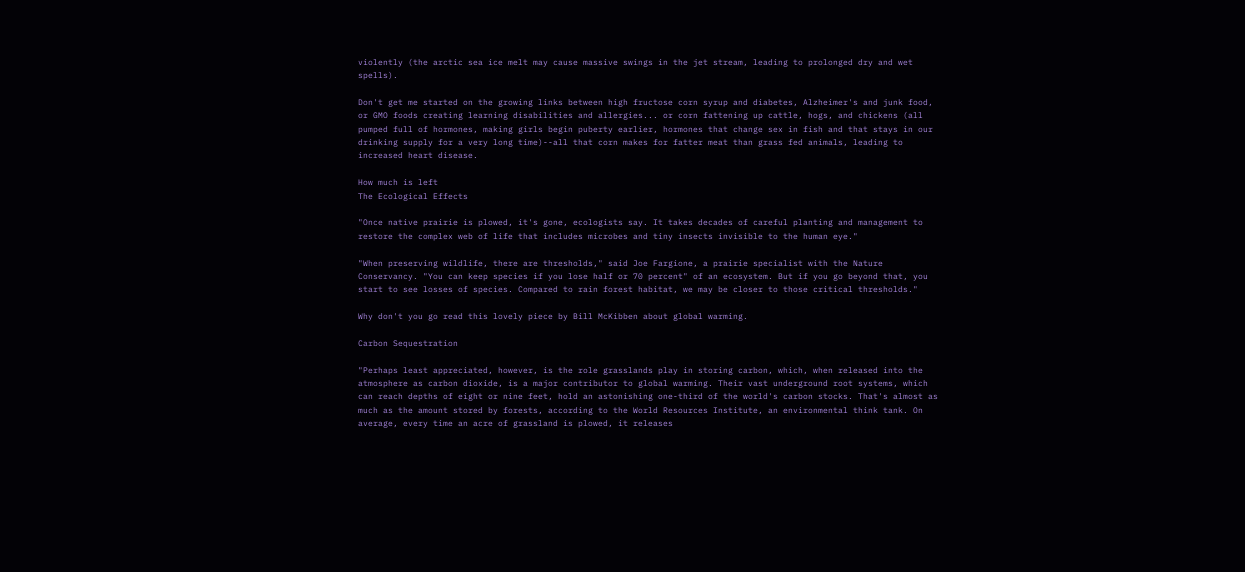violently (the arctic sea ice melt may cause massive swings in the jet stream, leading to prolonged dry and wet spells).

Don't get me started on the growing links between high fructose corn syrup and diabetes, Alzheimer's and junk food, or GMO foods creating learning disabilities and allergies... or corn fattening up cattle, hogs, and chickens (all pumped full of hormones, making girls begin puberty earlier, hormones that change sex in fish and that stays in our drinking supply for a very long time)--all that corn makes for fatter meat than grass fed animals, leading to increased heart disease.

How much is left
The Ecological Effects

"Once native prairie is plowed, it's gone, ecologists say. It takes decades of careful planting and management to restore the complex web of life that includes microbes and tiny insects invisible to the human eye."

"When preserving wildlife, there are thresholds," said Joe Fargione, a prairie specialist with the Nature Conservancy. "You can keep species if you lose half or 70 percent" of an ecosystem. But if you go beyond that, you start to see losses of species. Compared to rain forest habitat, we may be closer to those critical thresholds."

Why don't you go read this lovely piece by Bill McKibben about global warming.

Carbon Sequestration

"Perhaps least appreciated, however, is the role grasslands play in storing carbon, which, when released into the atmosphere as carbon dioxide, is a major contributor to global warming. Their vast underground root systems, which can reach depths of eight or nine feet, hold an astonishing one-third of the world's carbon stocks. That's almost as much as the amount stored by forests, according to the World Resources Institute, an environmental think tank. On average, every time an acre of grassland is plowed, it releases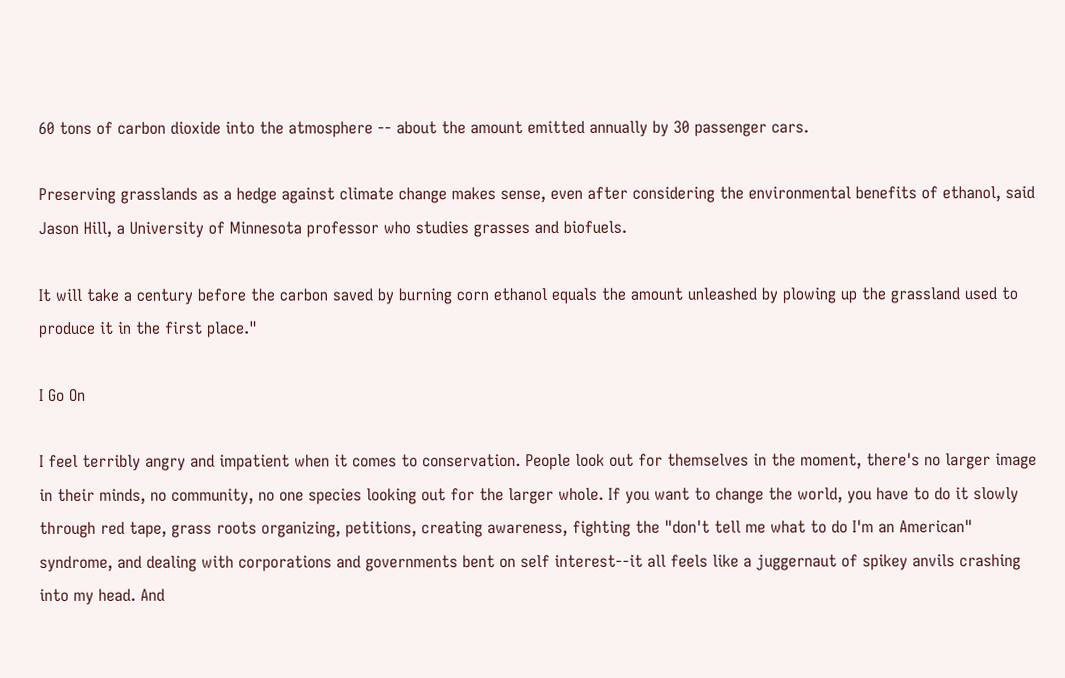60 tons of carbon dioxide into the atmosphere -- about the amount emitted annually by 30 passenger cars.

Preserving grasslands as a hedge against climate change makes sense, even after considering the environmental benefits of ethanol, said Jason Hill, a University of Minnesota professor who studies grasses and biofuels.

It will take a century before the carbon saved by burning corn ethanol equals the amount unleashed by plowing up the grassland used to produce it in the first place."

I Go On

I feel terribly angry and impatient when it comes to conservation. People look out for themselves in the moment, there's no larger image in their minds, no community, no one species looking out for the larger whole. If you want to change the world, you have to do it slowly through red tape, grass roots organizing, petitions, creating awareness, fighting the "don't tell me what to do I'm an American" syndrome, and dealing with corporations and governments bent on self interest--it all feels like a juggernaut of spikey anvils crashing into my head. And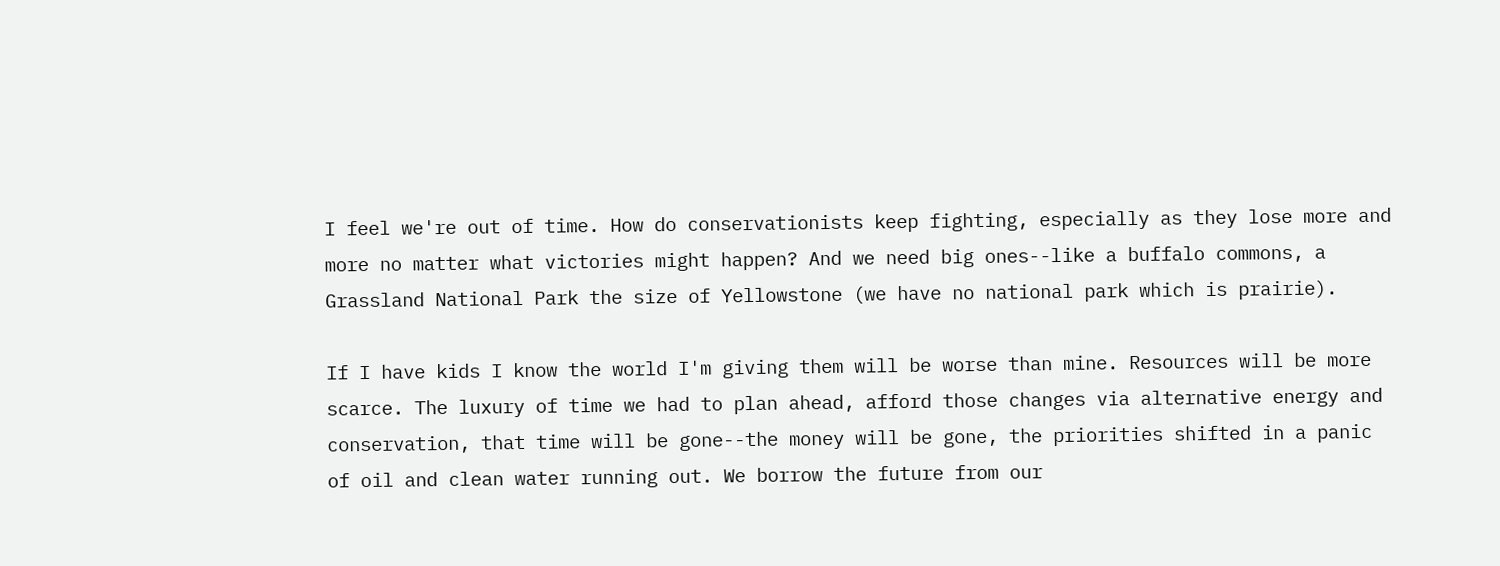I feel we're out of time. How do conservationists keep fighting, especially as they lose more and more no matter what victories might happen? And we need big ones--like a buffalo commons, a Grassland National Park the size of Yellowstone (we have no national park which is prairie).

If I have kids I know the world I'm giving them will be worse than mine. Resources will be more scarce. The luxury of time we had to plan ahead, afford those changes via alternative energy and conservation, that time will be gone--the money will be gone, the priorities shifted in a panic of oil and clean water running out. We borrow the future from our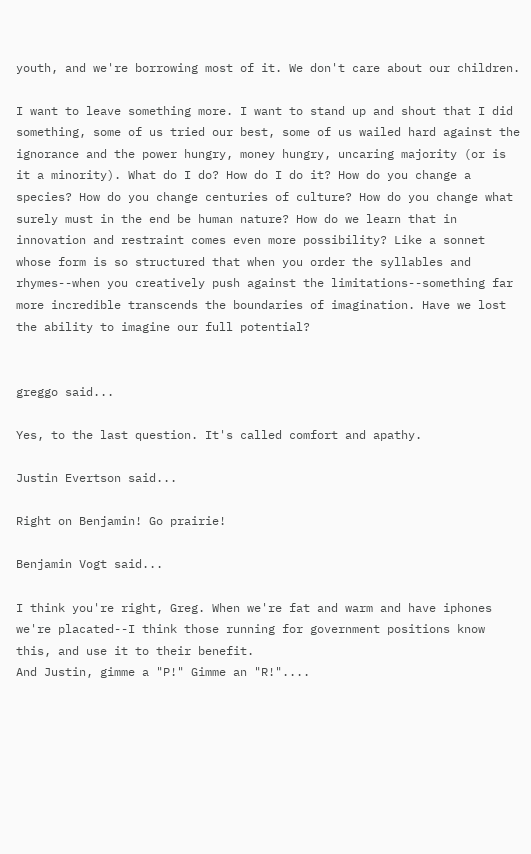youth, and we're borrowing most of it. We don't care about our children.

I want to leave something more. I want to stand up and shout that I did something, some of us tried our best, some of us wailed hard against the ignorance and the power hungry, money hungry, uncaring majority (or is it a minority). What do I do? How do I do it? How do you change a species? How do you change centuries of culture? How do you change what surely must in the end be human nature? How do we learn that in innovation and restraint comes even more possibility? Like a sonnet whose form is so structured that when you order the syllables and rhymes--when you creatively push against the limitations--something far more incredible transcends the boundaries of imagination. Have we lost the ability to imagine our full potential?


greggo said...

Yes, to the last question. It's called comfort and apathy.

Justin Evertson said...

Right on Benjamin! Go prairie!

Benjamin Vogt said...

I think you're right, Greg. When we're fat and warm and have iphones we're placated--I think those running for government positions know this, and use it to their benefit.
And Justin, gimme a "P!" Gimme an "R!"....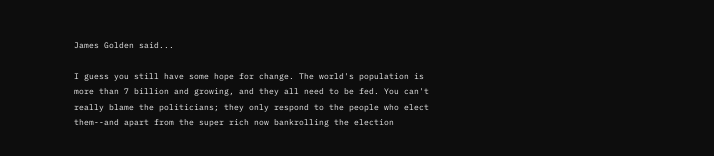James Golden said...

I guess you still have some hope for change. The world's population is more than 7 billion and growing, and they all need to be fed. You can't really blame the politicians; they only respond to the people who elect them--and apart from the super rich now bankrolling the election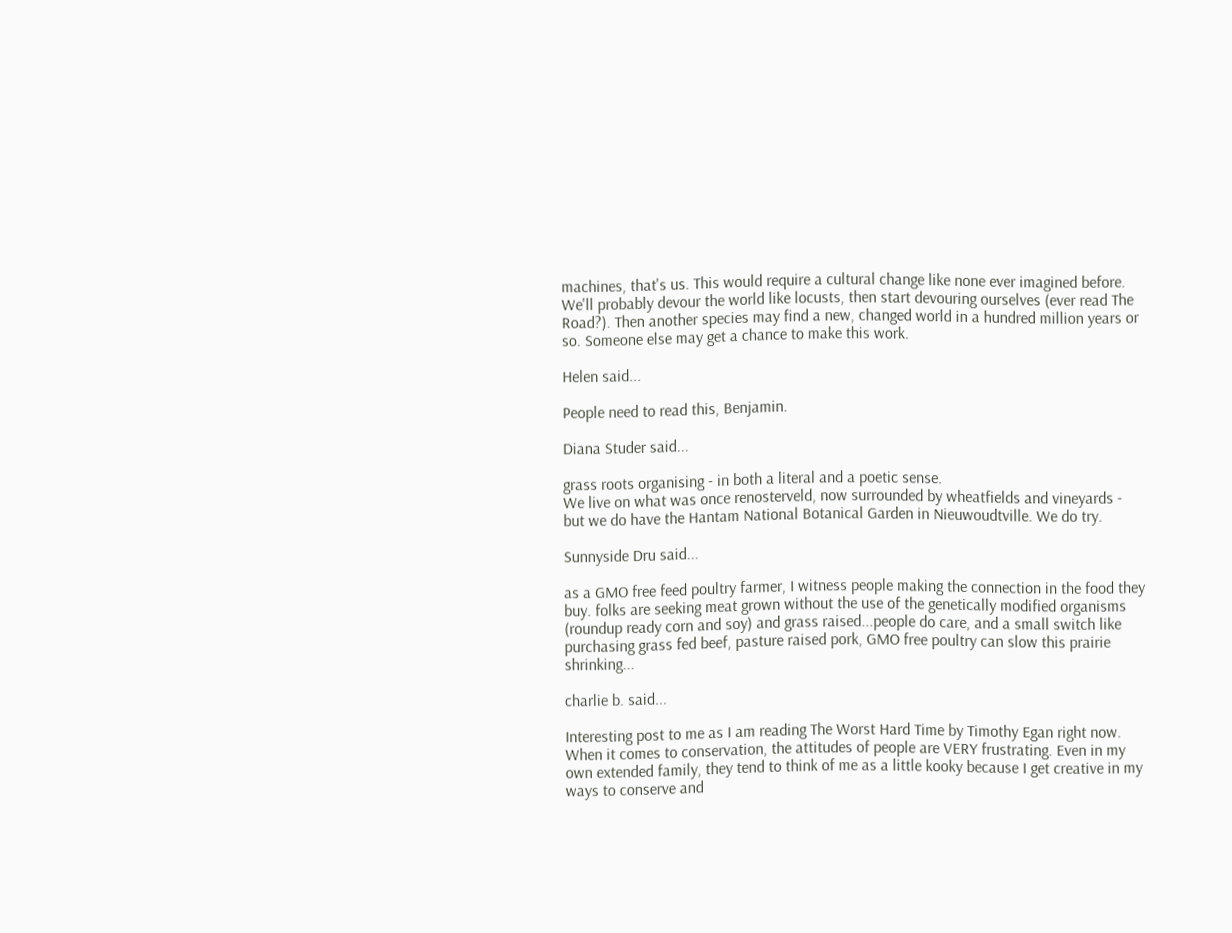machines, that's us. This would require a cultural change like none ever imagined before. We'll probably devour the world like locusts, then start devouring ourselves (ever read The Road?). Then another species may find a new, changed world in a hundred million years or so. Someone else may get a chance to make this work.

Helen said...

People need to read this, Benjamin.

Diana Studer said...

grass roots organising - in both a literal and a poetic sense.
We live on what was once renosterveld, now surrounded by wheatfields and vineyards - but we do have the Hantam National Botanical Garden in Nieuwoudtville. We do try.

Sunnyside Dru said...

as a GMO free feed poultry farmer, I witness people making the connection in the food they buy. folks are seeking meat grown without the use of the genetically modified organisms (roundup ready corn and soy) and grass raised...people do care, and a small switch like purchasing grass fed beef, pasture raised pork, GMO free poultry can slow this prairie shrinking...

charlie b. said...

Interesting post to me as I am reading The Worst Hard Time by Timothy Egan right now. When it comes to conservation, the attitudes of people are VERY frustrating. Even in my own extended family, they tend to think of me as a little kooky because I get creative in my ways to conserve and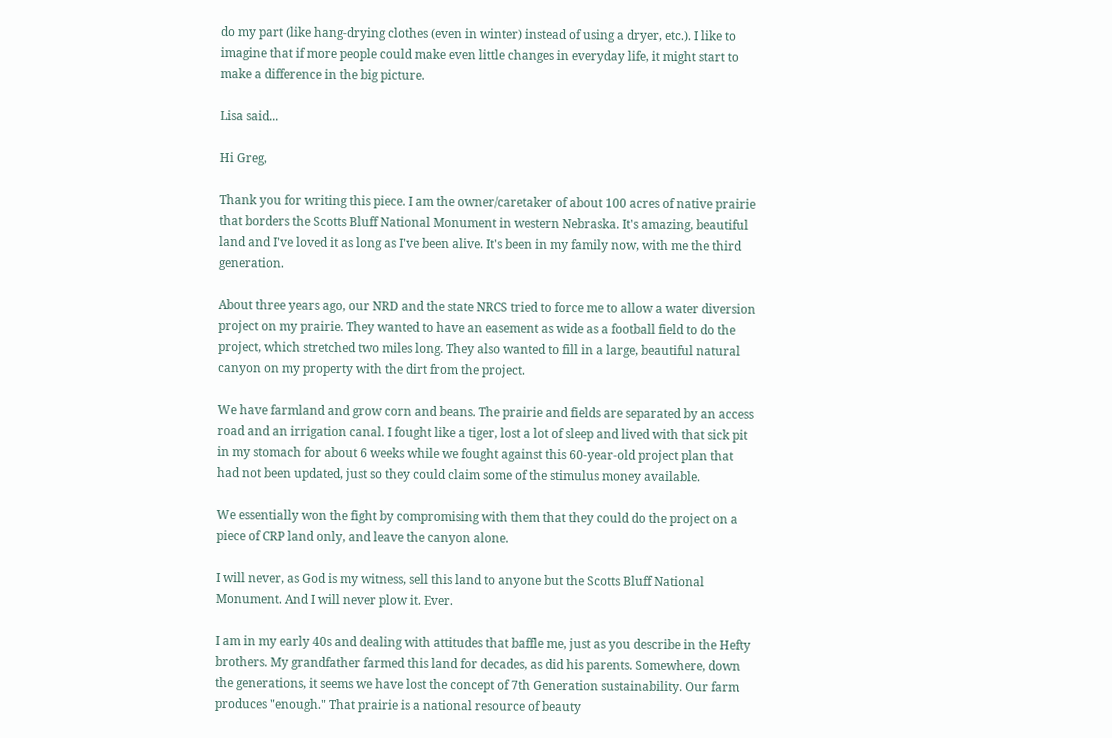do my part (like hang-drying clothes (even in winter) instead of using a dryer, etc.). I like to imagine that if more people could make even little changes in everyday life, it might start to make a difference in the big picture.

Lisa said...

Hi Greg,

Thank you for writing this piece. I am the owner/caretaker of about 100 acres of native prairie that borders the Scotts Bluff National Monument in western Nebraska. It's amazing, beautiful land and I've loved it as long as I've been alive. It's been in my family now, with me the third generation.

About three years ago, our NRD and the state NRCS tried to force me to allow a water diversion project on my prairie. They wanted to have an easement as wide as a football field to do the project, which stretched two miles long. They also wanted to fill in a large, beautiful natural canyon on my property with the dirt from the project.

We have farmland and grow corn and beans. The prairie and fields are separated by an access road and an irrigation canal. I fought like a tiger, lost a lot of sleep and lived with that sick pit in my stomach for about 6 weeks while we fought against this 60-year-old project plan that had not been updated, just so they could claim some of the stimulus money available.

We essentially won the fight by compromising with them that they could do the project on a piece of CRP land only, and leave the canyon alone.

I will never, as God is my witness, sell this land to anyone but the Scotts Bluff National Monument. And I will never plow it. Ever.

I am in my early 40s and dealing with attitudes that baffle me, just as you describe in the Hefty brothers. My grandfather farmed this land for decades, as did his parents. Somewhere, down the generations, it seems we have lost the concept of 7th Generation sustainability. Our farm produces "enough." That prairie is a national resource of beauty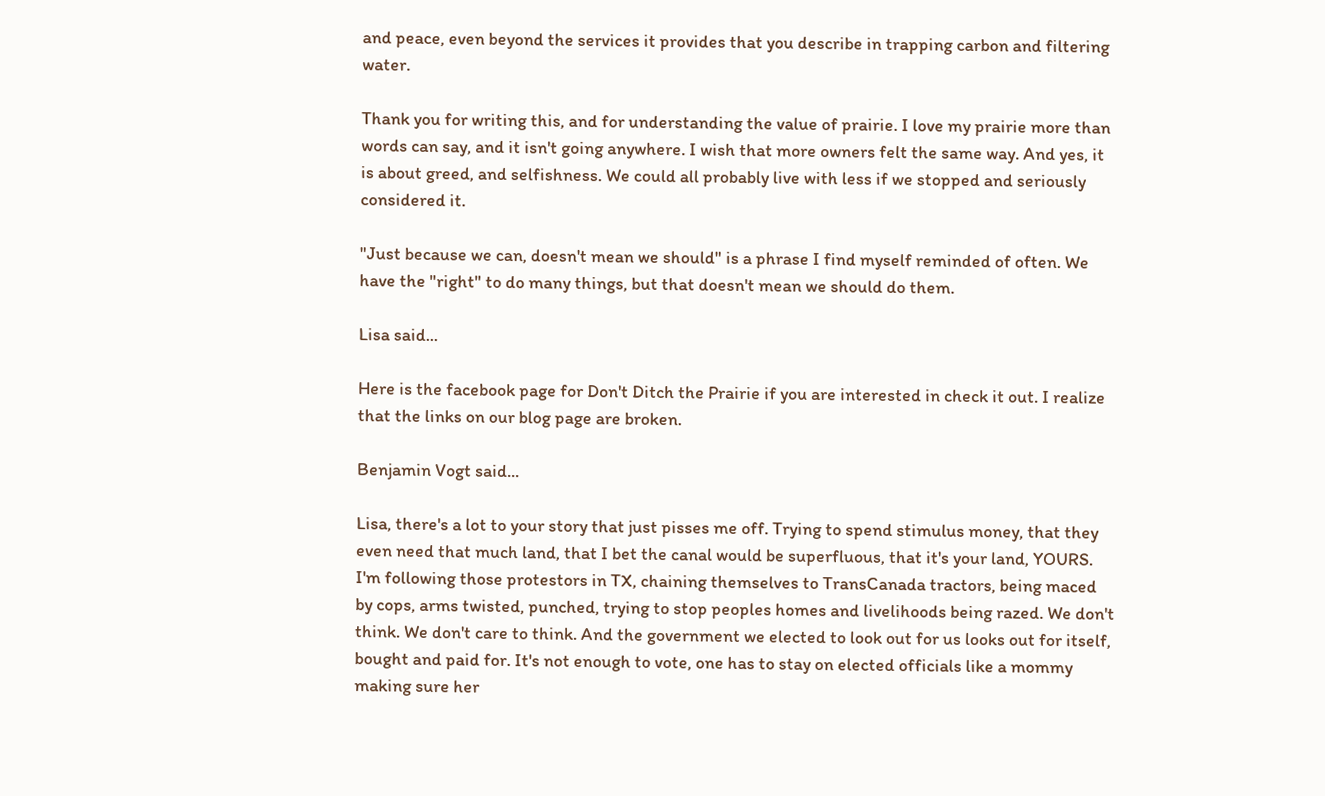and peace, even beyond the services it provides that you describe in trapping carbon and filtering water.

Thank you for writing this, and for understanding the value of prairie. I love my prairie more than words can say, and it isn't going anywhere. I wish that more owners felt the same way. And yes, it is about greed, and selfishness. We could all probably live with less if we stopped and seriously considered it.

"Just because we can, doesn't mean we should" is a phrase I find myself reminded of often. We have the "right" to do many things, but that doesn't mean we should do them.

Lisa said...

Here is the facebook page for Don't Ditch the Prairie if you are interested in check it out. I realize that the links on our blog page are broken.

Benjamin Vogt said...

Lisa, there's a lot to your story that just pisses me off. Trying to spend stimulus money, that they even need that much land, that I bet the canal would be superfluous, that it's your land, YOURS. I'm following those protestors in TX, chaining themselves to TransCanada tractors, being maced by cops, arms twisted, punched, trying to stop peoples homes and livelihoods being razed. We don't think. We don't care to think. And the government we elected to look out for us looks out for itself, bought and paid for. It's not enough to vote, one has to stay on elected officials like a mommy making sure her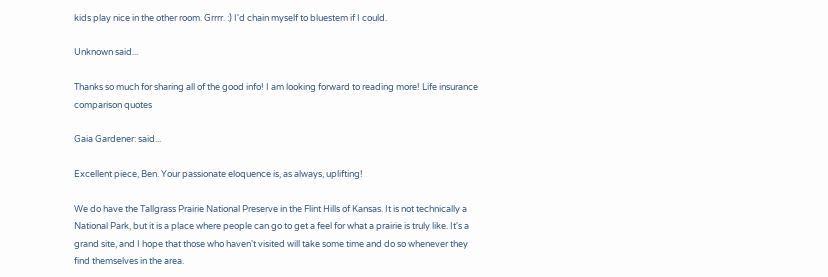kids play nice in the other room. Grrrr. :) I'd chain myself to bluestem if I could.

Unknown said...

Thanks so much for sharing all of the good info! I am looking forward to reading more! Life insurance comparison quotes

Gaia Gardener: said...

Excellent piece, Ben. Your passionate eloquence is, as always, uplifting!

We do have the Tallgrass Prairie National Preserve in the Flint Hills of Kansas. It is not technically a National Park, but it is a place where people can go to get a feel for what a prairie is truly like. It's a grand site, and I hope that those who haven't visited will take some time and do so whenever they find themselves in the area.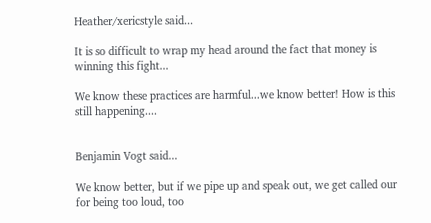Heather/xericstyle said...

It is so difficult to wrap my head around the fact that money is winning this fight...

We know these practices are harmful...we know better! How is this still happening....


Benjamin Vogt said...

We know better, but if we pipe up and speak out, we get called our for being too loud, too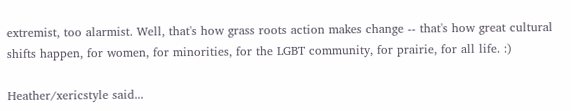extremist, too alarmist. Well, that's how grass roots action makes change -- that's how great cultural shifts happen, for women, for minorities, for the LGBT community, for prairie, for all life. :)

Heather/xericstyle said...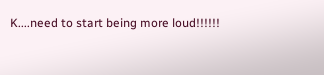K....need to start being more loud!!!!!!